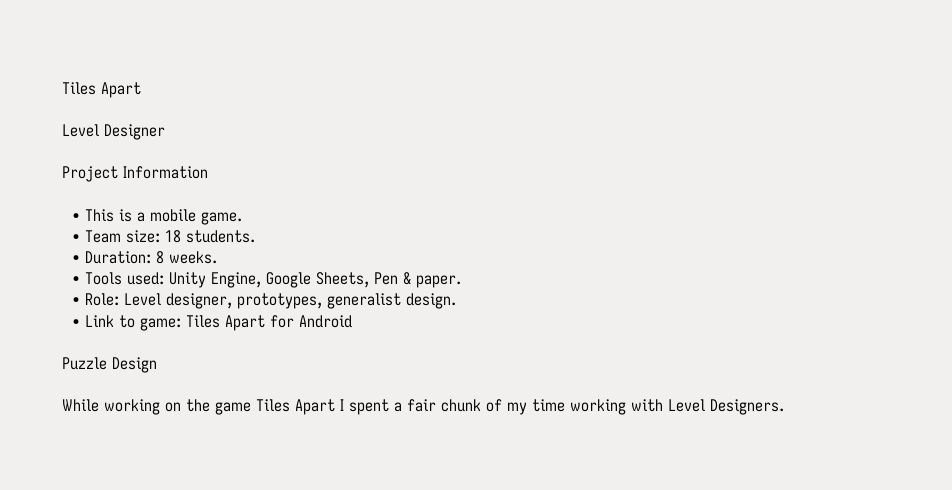Tiles Apart

Level Designer

Project Information

  • This is a mobile game.
  • Team size: 18 students.
  • Duration: 8 weeks.
  • Tools used: Unity Engine, Google Sheets, Pen & paper.
  • Role: Level designer, prototypes, generalist design.
  • Link to game: Tiles Apart for Android

Puzzle Design

While working on the game Tiles Apart I spent a fair chunk of my time working with Level Designers.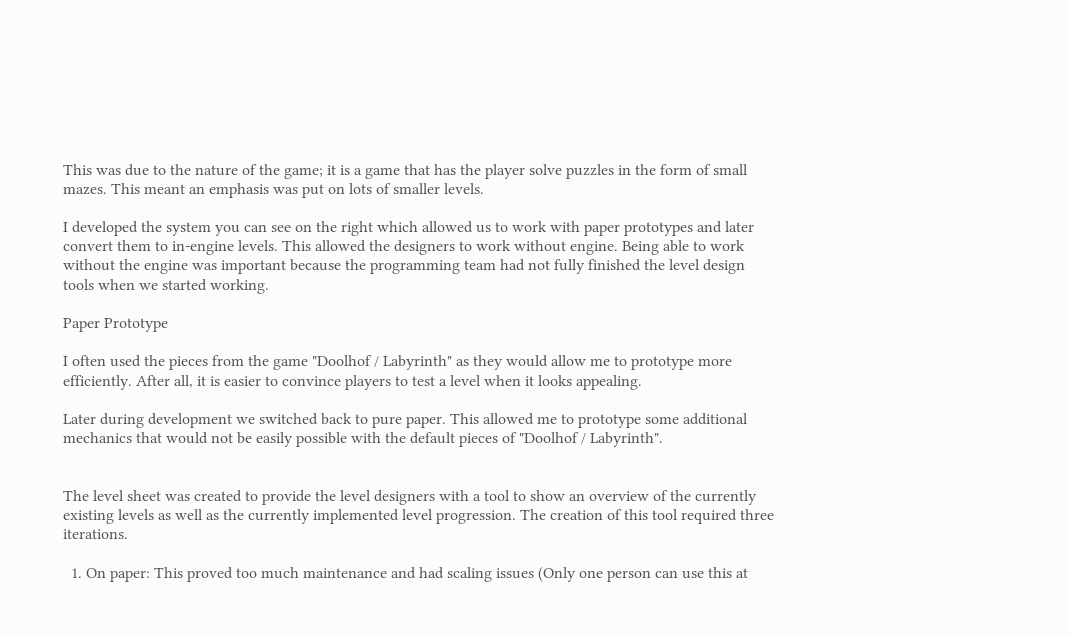This was due to the nature of the game; it is a game that has the player solve puzzles in the form of small mazes. This meant an emphasis was put on lots of smaller levels.

I developed the system you can see on the right which allowed us to work with paper prototypes and later convert them to in-engine levels. This allowed the designers to work without engine. Being able to work without the engine was important because the programming team had not fully finished the level design tools when we started working.

Paper Prototype

I often used the pieces from the game "Doolhof / Labyrinth" as they would allow me to prototype more efficiently. After all, it is easier to convince players to test a level when it looks appealing.

Later during development we switched back to pure paper. This allowed me to prototype some additional mechanics that would not be easily possible with the default pieces of "Doolhof / Labyrinth".


The level sheet was created to provide the level designers with a tool to show an overview of the currently existing levels as well as the currently implemented level progression. The creation of this tool required three iterations.

  1. On paper: This proved too much maintenance and had scaling issues (Only one person can use this at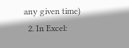any given time)
  2. In Excel: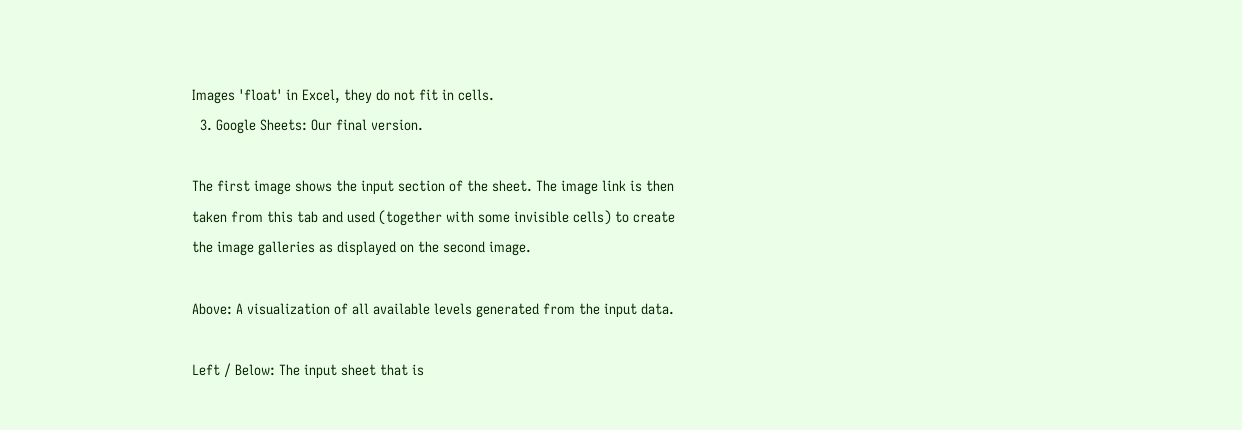Images 'float' in Excel, they do not fit in cells.
  3. Google Sheets: Our final version.

The first image shows the input section of the sheet. The image link is then taken from this tab and used (together with some invisible cells) to create the image galleries as displayed on the second image.

Above: A visualization of all available levels generated from the input data.

Left / Below: The input sheet that is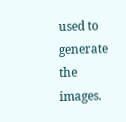used to generate the images.